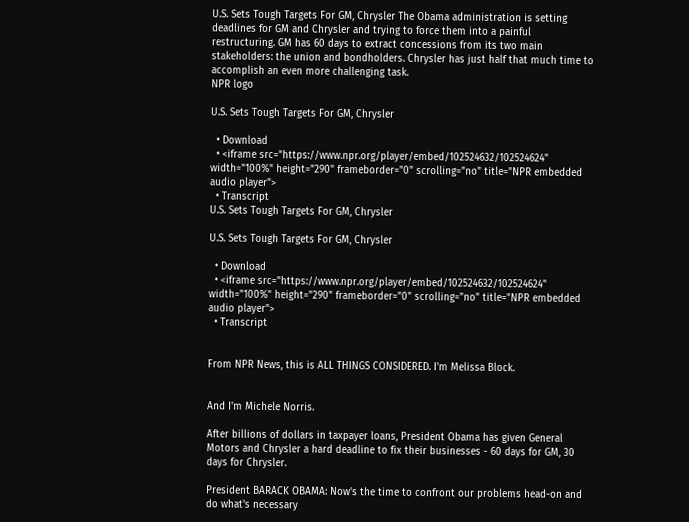U.S. Sets Tough Targets For GM, Chrysler The Obama administration is setting deadlines for GM and Chrysler and trying to force them into a painful restructuring. GM has 60 days to extract concessions from its two main stakeholders: the union and bondholders. Chrysler has just half that much time to accomplish an even more challenging task.
NPR logo

U.S. Sets Tough Targets For GM, Chrysler

  • Download
  • <iframe src="https://www.npr.org/player/embed/102524632/102524624" width="100%" height="290" frameborder="0" scrolling="no" title="NPR embedded audio player">
  • Transcript
U.S. Sets Tough Targets For GM, Chrysler

U.S. Sets Tough Targets For GM, Chrysler

  • Download
  • <iframe src="https://www.npr.org/player/embed/102524632/102524624" width="100%" height="290" frameborder="0" scrolling="no" title="NPR embedded audio player">
  • Transcript


From NPR News, this is ALL THINGS CONSIDERED. I'm Melissa Block.


And I'm Michele Norris.

After billions of dollars in taxpayer loans, President Obama has given General Motors and Chrysler a hard deadline to fix their businesses - 60 days for GM, 30 days for Chrysler.

President BARACK OBAMA: Now's the time to confront our problems head-on and do what's necessary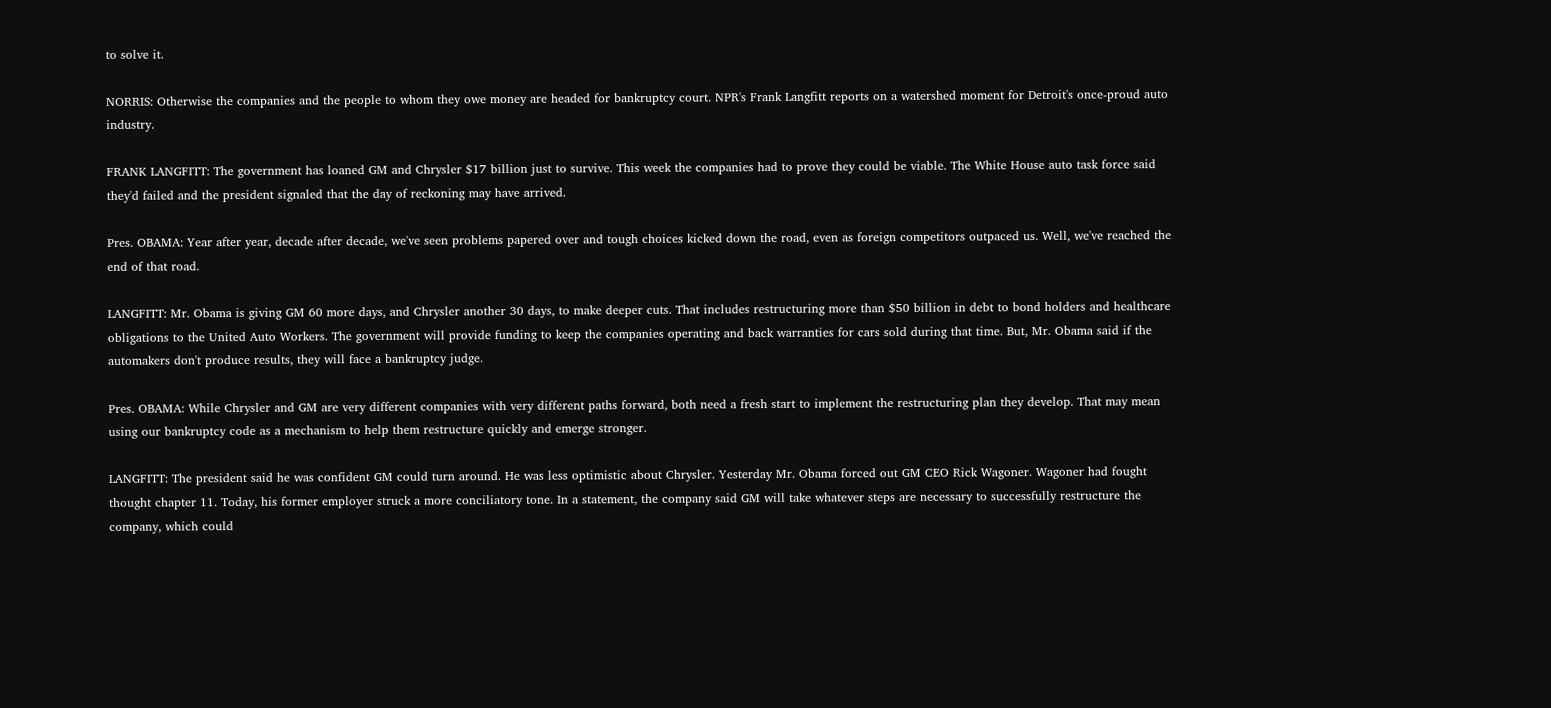to solve it.

NORRIS: Otherwise the companies and the people to whom they owe money are headed for bankruptcy court. NPR's Frank Langfitt reports on a watershed moment for Detroit's once-proud auto industry.

FRANK LANGFITT: The government has loaned GM and Chrysler $17 billion just to survive. This week the companies had to prove they could be viable. The White House auto task force said they'd failed and the president signaled that the day of reckoning may have arrived.

Pres. OBAMA: Year after year, decade after decade, we've seen problems papered over and tough choices kicked down the road, even as foreign competitors outpaced us. Well, we've reached the end of that road.

LANGFITT: Mr. Obama is giving GM 60 more days, and Chrysler another 30 days, to make deeper cuts. That includes restructuring more than $50 billion in debt to bond holders and healthcare obligations to the United Auto Workers. The government will provide funding to keep the companies operating and back warranties for cars sold during that time. But, Mr. Obama said if the automakers don't produce results, they will face a bankruptcy judge.

Pres. OBAMA: While Chrysler and GM are very different companies with very different paths forward, both need a fresh start to implement the restructuring plan they develop. That may mean using our bankruptcy code as a mechanism to help them restructure quickly and emerge stronger.

LANGFITT: The president said he was confident GM could turn around. He was less optimistic about Chrysler. Yesterday Mr. Obama forced out GM CEO Rick Wagoner. Wagoner had fought thought chapter 11. Today, his former employer struck a more conciliatory tone. In a statement, the company said GM will take whatever steps are necessary to successfully restructure the company, which could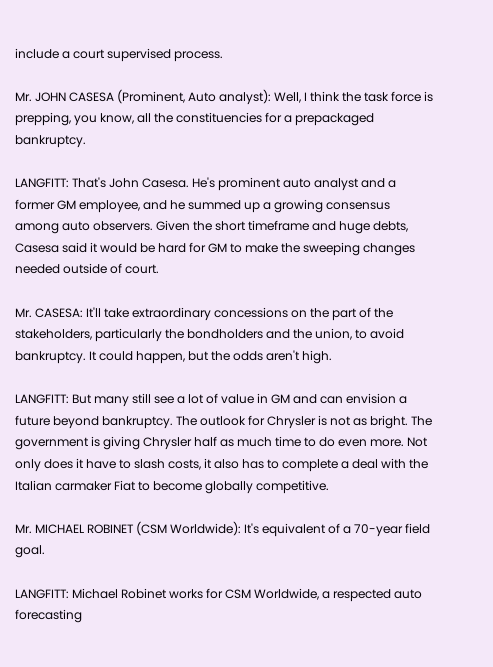include a court supervised process.

Mr. JOHN CASESA (Prominent, Auto analyst): Well, I think the task force is prepping, you know, all the constituencies for a prepackaged bankruptcy.

LANGFITT: That's John Casesa. He's prominent auto analyst and a former GM employee, and he summed up a growing consensus among auto observers. Given the short timeframe and huge debts, Casesa said it would be hard for GM to make the sweeping changes needed outside of court.

Mr. CASESA: It'll take extraordinary concessions on the part of the stakeholders, particularly the bondholders and the union, to avoid bankruptcy. It could happen, but the odds aren't high.

LANGFITT: But many still see a lot of value in GM and can envision a future beyond bankruptcy. The outlook for Chrysler is not as bright. The government is giving Chrysler half as much time to do even more. Not only does it have to slash costs, it also has to complete a deal with the Italian carmaker Fiat to become globally competitive.

Mr. MICHAEL ROBINET (CSM Worldwide): It's equivalent of a 70-year field goal.

LANGFITT: Michael Robinet works for CSM Worldwide, a respected auto forecasting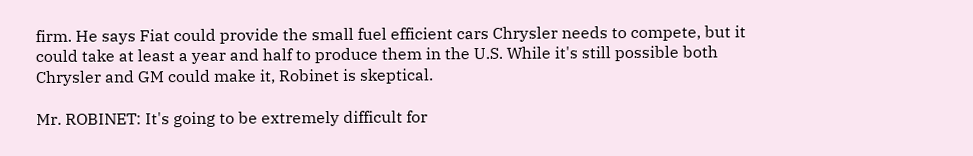firm. He says Fiat could provide the small fuel efficient cars Chrysler needs to compete, but it could take at least a year and half to produce them in the U.S. While it's still possible both Chrysler and GM could make it, Robinet is skeptical.

Mr. ROBINET: It's going to be extremely difficult for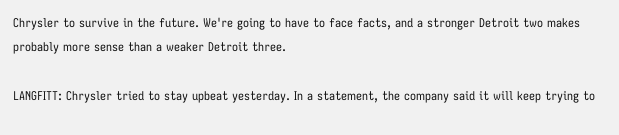Chrysler to survive in the future. We're going to have to face facts, and a stronger Detroit two makes probably more sense than a weaker Detroit three.

LANGFITT: Chrysler tried to stay upbeat yesterday. In a statement, the company said it will keep trying to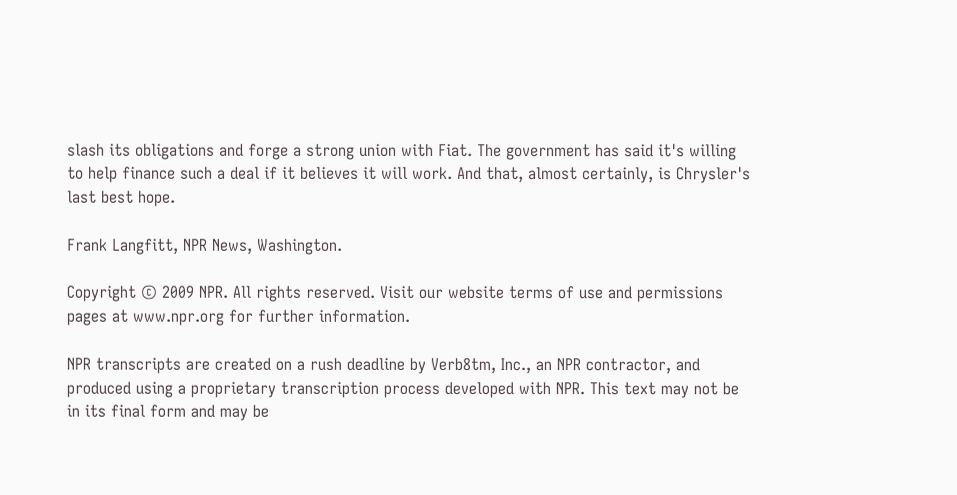slash its obligations and forge a strong union with Fiat. The government has said it's willing to help finance such a deal if it believes it will work. And that, almost certainly, is Chrysler's last best hope.

Frank Langfitt, NPR News, Washington.

Copyright © 2009 NPR. All rights reserved. Visit our website terms of use and permissions pages at www.npr.org for further information.

NPR transcripts are created on a rush deadline by Verb8tm, Inc., an NPR contractor, and produced using a proprietary transcription process developed with NPR. This text may not be in its final form and may be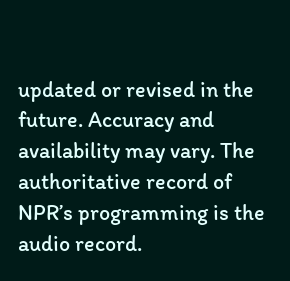updated or revised in the future. Accuracy and availability may vary. The authoritative record of NPR’s programming is the audio record.